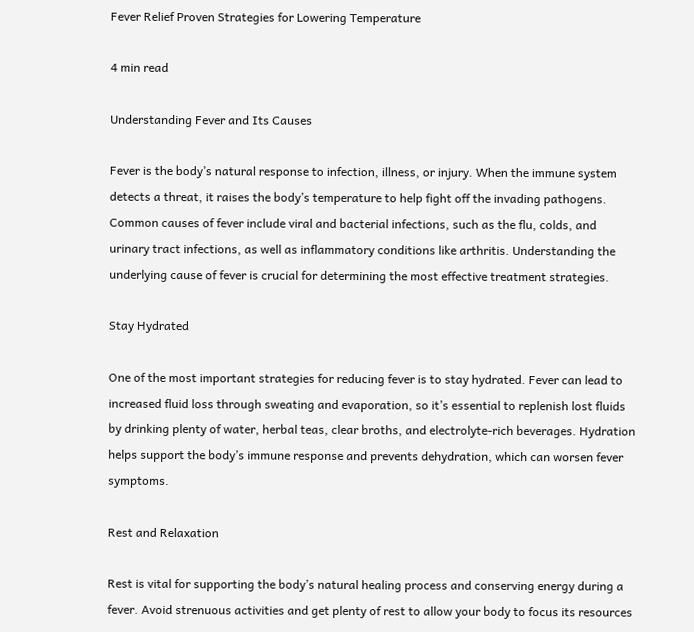Fever Relief Proven Strategies for Lowering Temperature

4 min read

Understanding Fever and Its Causes

Fever is the body’s natural response to infection, illness, or injury. When the immune system detects a threat, it raises the body’s temperature to help fight off the invading pathogens. Common causes of fever include viral and bacterial infections, such as the flu, colds, and urinary tract infections, as well as inflammatory conditions like arthritis. Understanding the underlying cause of fever is crucial for determining the most effective treatment strategies.

Stay Hydrated

One of the most important strategies for reducing fever is to stay hydrated. Fever can lead to increased fluid loss through sweating and evaporation, so it’s essential to replenish lost fluids by drinking plenty of water, herbal teas, clear broths, and electrolyte-rich beverages. Hydration helps support the body’s immune response and prevents dehydration, which can worsen fever symptoms.

Rest and Relaxation

Rest is vital for supporting the body’s natural healing process and conserving energy during a fever. Avoid strenuous activities and get plenty of rest to allow your body to focus its resources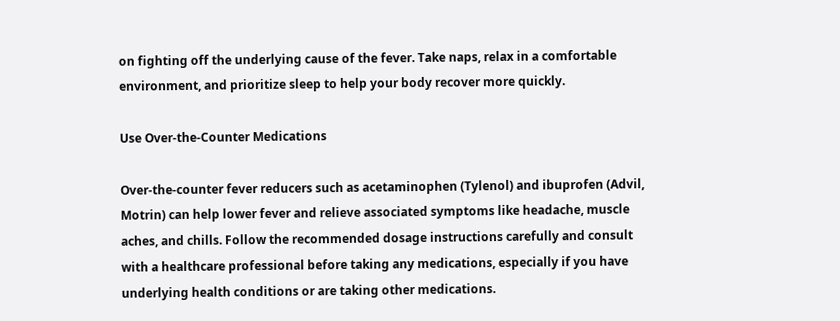on fighting off the underlying cause of the fever. Take naps, relax in a comfortable environment, and prioritize sleep to help your body recover more quickly.

Use Over-the-Counter Medications

Over-the-counter fever reducers such as acetaminophen (Tylenol) and ibuprofen (Advil, Motrin) can help lower fever and relieve associated symptoms like headache, muscle aches, and chills. Follow the recommended dosage instructions carefully and consult with a healthcare professional before taking any medications, especially if you have underlying health conditions or are taking other medications.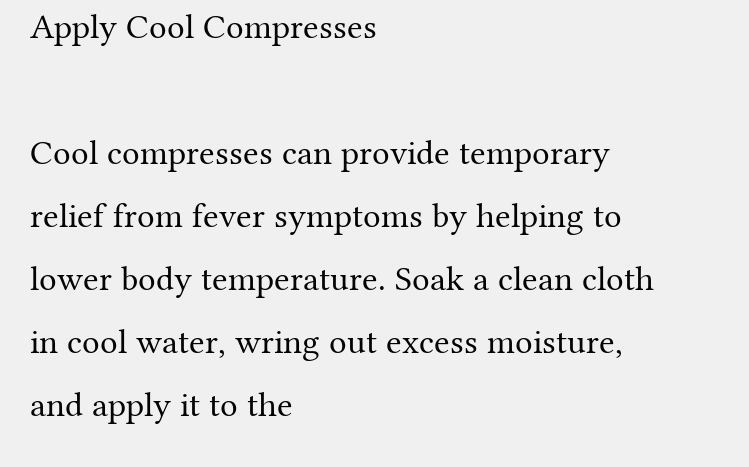Apply Cool Compresses

Cool compresses can provide temporary relief from fever symptoms by helping to lower body temperature. Soak a clean cloth in cool water, wring out excess moisture, and apply it to the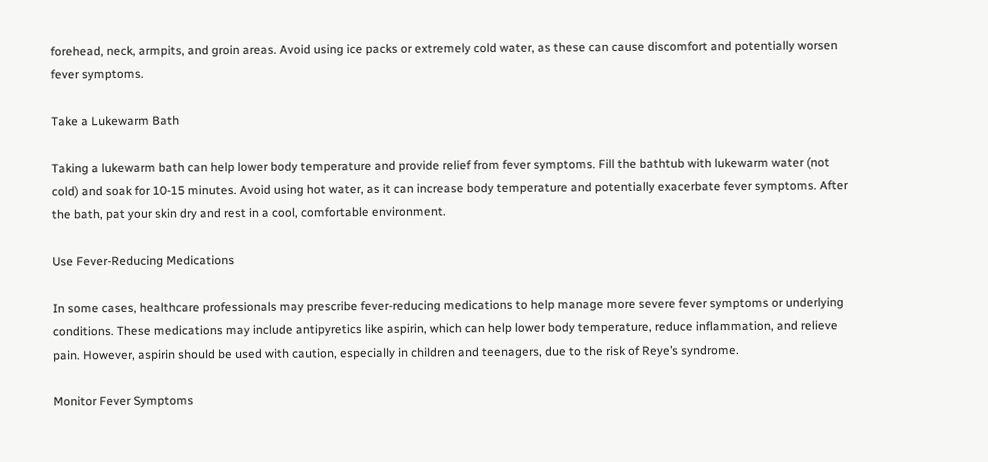forehead, neck, armpits, and groin areas. Avoid using ice packs or extremely cold water, as these can cause discomfort and potentially worsen fever symptoms.

Take a Lukewarm Bath

Taking a lukewarm bath can help lower body temperature and provide relief from fever symptoms. Fill the bathtub with lukewarm water (not cold) and soak for 10-15 minutes. Avoid using hot water, as it can increase body temperature and potentially exacerbate fever symptoms. After the bath, pat your skin dry and rest in a cool, comfortable environment.

Use Fever-Reducing Medications

In some cases, healthcare professionals may prescribe fever-reducing medications to help manage more severe fever symptoms or underlying conditions. These medications may include antipyretics like aspirin, which can help lower body temperature, reduce inflammation, and relieve pain. However, aspirin should be used with caution, especially in children and teenagers, due to the risk of Reye’s syndrome.

Monitor Fever Symptoms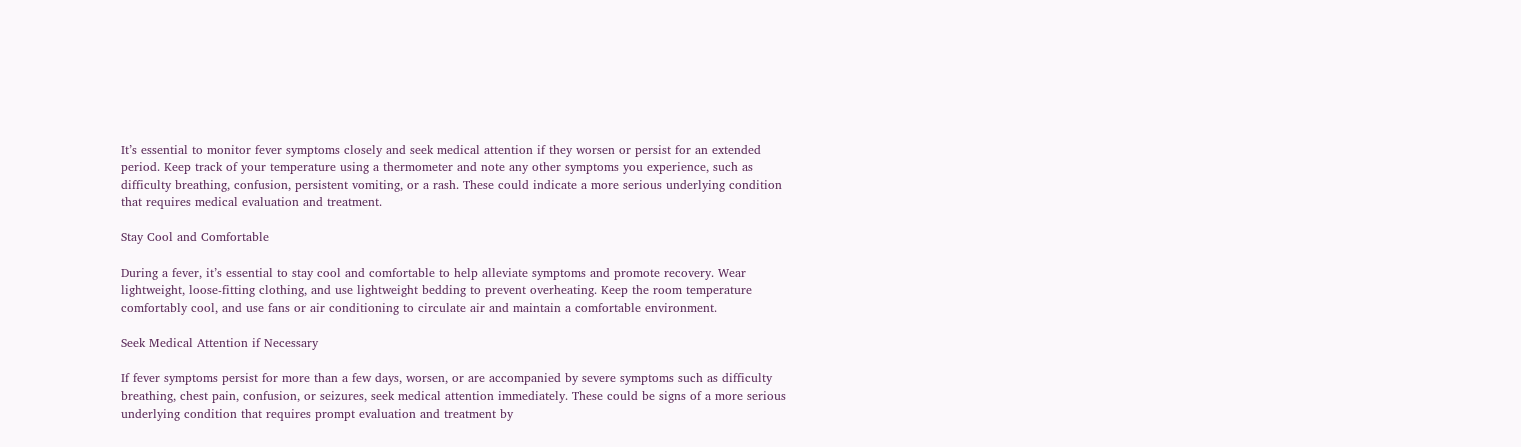It’s essential to monitor fever symptoms closely and seek medical attention if they worsen or persist for an extended period. Keep track of your temperature using a thermometer and note any other symptoms you experience, such as difficulty breathing, confusion, persistent vomiting, or a rash. These could indicate a more serious underlying condition that requires medical evaluation and treatment.

Stay Cool and Comfortable

During a fever, it’s essential to stay cool and comfortable to help alleviate symptoms and promote recovery. Wear lightweight, loose-fitting clothing, and use lightweight bedding to prevent overheating. Keep the room temperature comfortably cool, and use fans or air conditioning to circulate air and maintain a comfortable environment.

Seek Medical Attention if Necessary

If fever symptoms persist for more than a few days, worsen, or are accompanied by severe symptoms such as difficulty breathing, chest pain, confusion, or seizures, seek medical attention immediately. These could be signs of a more serious underlying condition that requires prompt evaluation and treatment by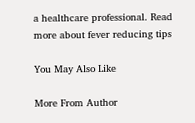a healthcare professional. Read more about fever reducing tips

You May Also Like

More From Author